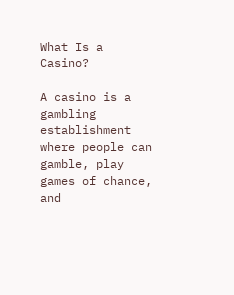What Is a Casino?

A casino is a gambling establishment where people can gamble, play games of chance, and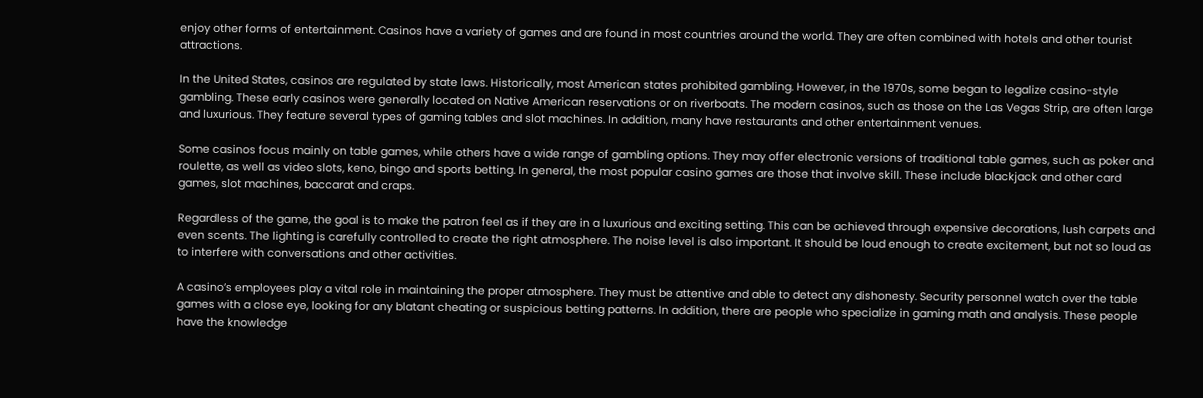enjoy other forms of entertainment. Casinos have a variety of games and are found in most countries around the world. They are often combined with hotels and other tourist attractions.

In the United States, casinos are regulated by state laws. Historically, most American states prohibited gambling. However, in the 1970s, some began to legalize casino-style gambling. These early casinos were generally located on Native American reservations or on riverboats. The modern casinos, such as those on the Las Vegas Strip, are often large and luxurious. They feature several types of gaming tables and slot machines. In addition, many have restaurants and other entertainment venues.

Some casinos focus mainly on table games, while others have a wide range of gambling options. They may offer electronic versions of traditional table games, such as poker and roulette, as well as video slots, keno, bingo and sports betting. In general, the most popular casino games are those that involve skill. These include blackjack and other card games, slot machines, baccarat and craps.

Regardless of the game, the goal is to make the patron feel as if they are in a luxurious and exciting setting. This can be achieved through expensive decorations, lush carpets and even scents. The lighting is carefully controlled to create the right atmosphere. The noise level is also important. It should be loud enough to create excitement, but not so loud as to interfere with conversations and other activities.

A casino’s employees play a vital role in maintaining the proper atmosphere. They must be attentive and able to detect any dishonesty. Security personnel watch over the table games with a close eye, looking for any blatant cheating or suspicious betting patterns. In addition, there are people who specialize in gaming math and analysis. These people have the knowledge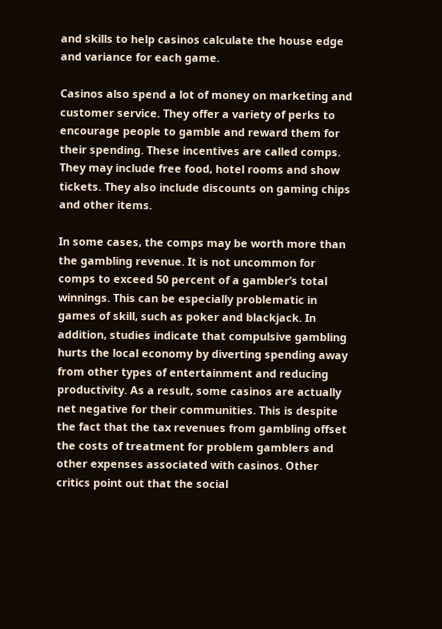and skills to help casinos calculate the house edge and variance for each game.

Casinos also spend a lot of money on marketing and customer service. They offer a variety of perks to encourage people to gamble and reward them for their spending. These incentives are called comps. They may include free food, hotel rooms and show tickets. They also include discounts on gaming chips and other items.

In some cases, the comps may be worth more than the gambling revenue. It is not uncommon for comps to exceed 50 percent of a gambler’s total winnings. This can be especially problematic in games of skill, such as poker and blackjack. In addition, studies indicate that compulsive gambling hurts the local economy by diverting spending away from other types of entertainment and reducing productivity. As a result, some casinos are actually net negative for their communities. This is despite the fact that the tax revenues from gambling offset the costs of treatment for problem gamblers and other expenses associated with casinos. Other critics point out that the social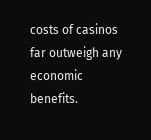costs of casinos far outweigh any economic benefits.